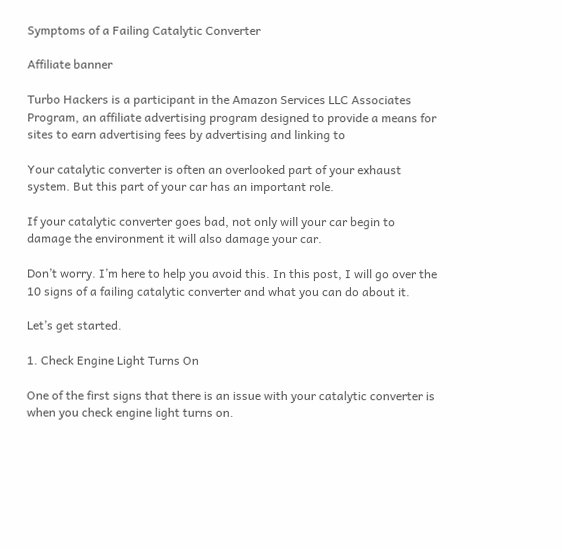Symptoms of a Failing Catalytic Converter

Affiliate banner

Turbo Hackers is a participant in the Amazon Services LLC Associates Program, an affiliate advertising program designed to provide a means for sites to earn advertising fees by advertising and linking to

Your catalytic converter is often an overlooked part of your exhaust system. But this part of your car has an important role.

If your catalytic converter goes bad, not only will your car begin to damage the environment it will also damage your car.

Don’t worry. I’m here to help you avoid this. In this post, I will go over the 10 signs of a failing catalytic converter and what you can do about it.

Let’s get started.

1. Check Engine Light Turns On

One of the first signs that there is an issue with your catalytic converter is when you check engine light turns on.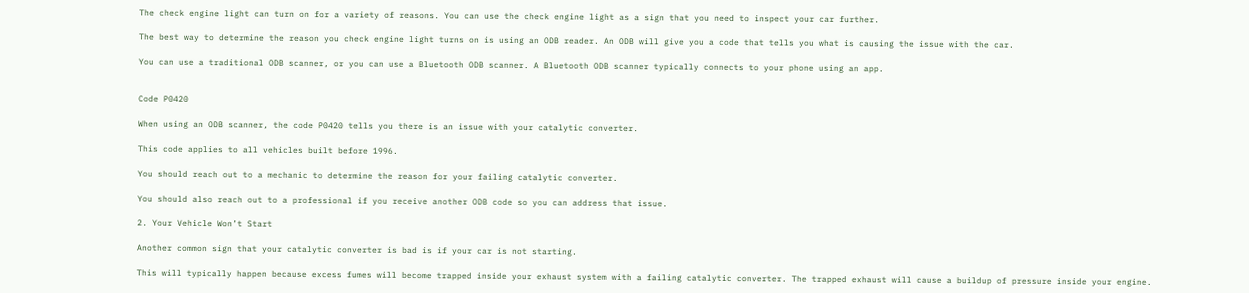The check engine light can turn on for a variety of reasons. You can use the check engine light as a sign that you need to inspect your car further.

The best way to determine the reason you check engine light turns on is using an ODB reader. An ODB will give you a code that tells you what is causing the issue with the car.

You can use a traditional ODB scanner, or you can use a Bluetooth ODB scanner. A Bluetooth ODB scanner typically connects to your phone using an app.


Code P0420

When using an ODB scanner, the code P0420 tells you there is an issue with your catalytic converter.

This code applies to all vehicles built before 1996.

You should reach out to a mechanic to determine the reason for your failing catalytic converter.

You should also reach out to a professional if you receive another ODB code so you can address that issue.

2. Your Vehicle Won’t Start

Another common sign that your catalytic converter is bad is if your car is not starting.

This will typically happen because excess fumes will become trapped inside your exhaust system with a failing catalytic converter. The trapped exhaust will cause a buildup of pressure inside your engine.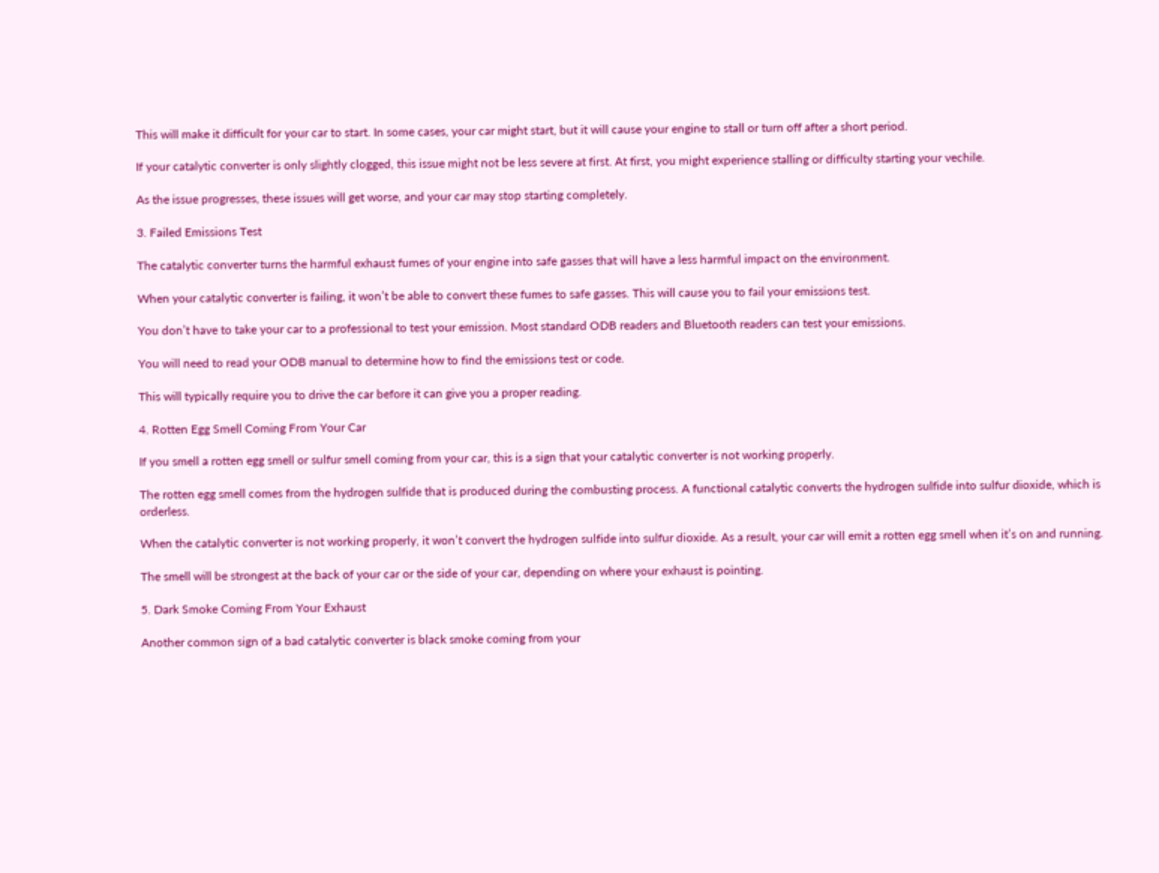This will make it difficult for your car to start. In some cases, your car might start, but it will cause your engine to stall or turn off after a short period.

If your catalytic converter is only slightly clogged, this issue might not be less severe at first. At first, you might experience stalling or difficulty starting your vechile.

As the issue progresses, these issues will get worse, and your car may stop starting completely.

3. Failed Emissions Test

The catalytic converter turns the harmful exhaust fumes of your engine into safe gasses that will have a less harmful impact on the environment.

When your catalytic converter is failing, it won’t be able to convert these fumes to safe gasses. This will cause you to fail your emissions test.

You don’t have to take your car to a professional to test your emission. Most standard ODB readers and Bluetooth readers can test your emissions.

You will need to read your ODB manual to determine how to find the emissions test or code.

This will typically require you to drive the car before it can give you a proper reading.

4. Rotten Egg Smell Coming From Your Car

If you smell a rotten egg smell or sulfur smell coming from your car, this is a sign that your catalytic converter is not working properly.

The rotten egg smell comes from the hydrogen sulfide that is produced during the combusting process. A functional catalytic converts the hydrogen sulfide into sulfur dioxide, which is orderless.

When the catalytic converter is not working properly, it won’t convert the hydrogen sulfide into sulfur dioxide. As a result, your car will emit a rotten egg smell when it’s on and running.

The smell will be strongest at the back of your car or the side of your car, depending on where your exhaust is pointing.

5. Dark Smoke Coming From Your Exhaust

Another common sign of a bad catalytic converter is black smoke coming from your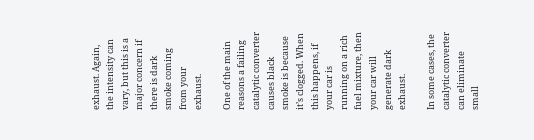exhaust. Again, the intensity can vary, but this is a major concern if there is dark smoke coming from your exhaust.

One of the main reasons a failing catalytic converter causes black smoke is because it’s clogged. When this happens, if your car is running on a rich fuel mixture, then your car will generate dark exhaust.

In some cases, the catalytic converter can eliminate small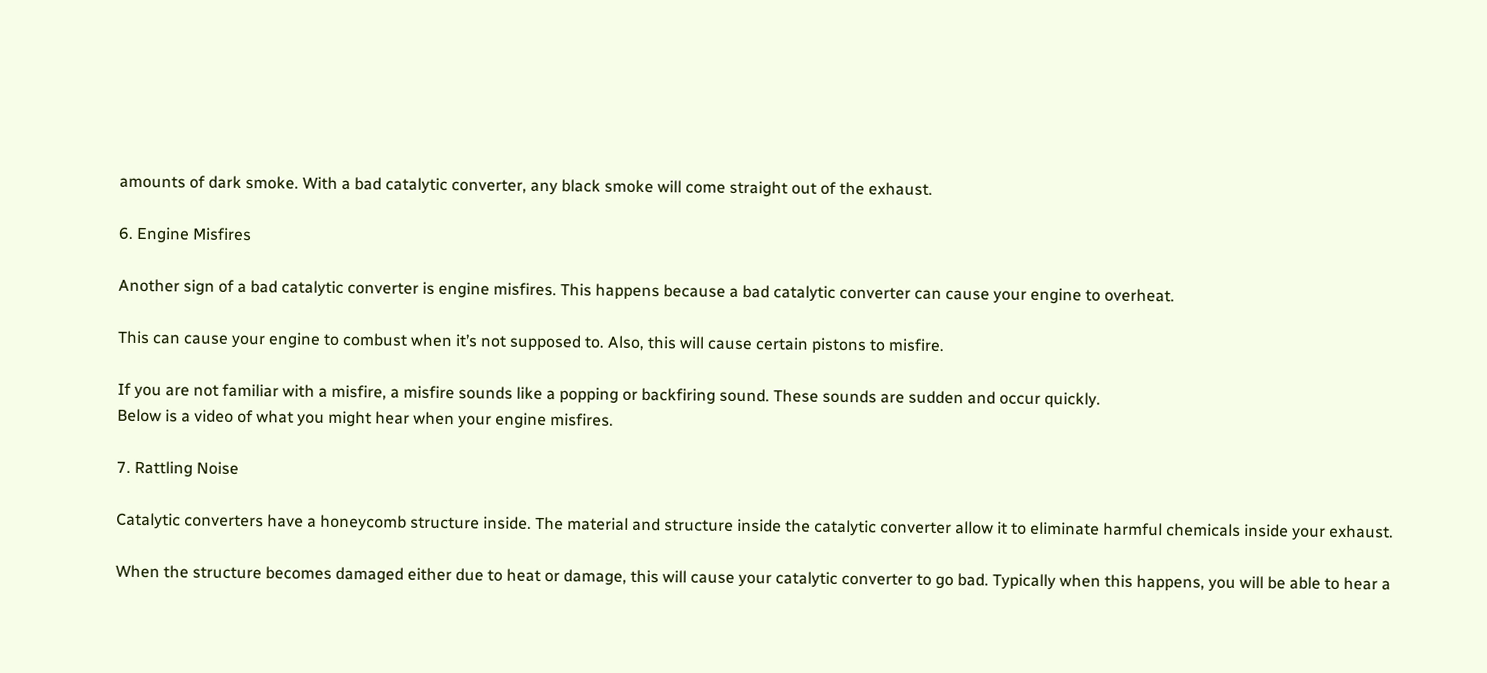amounts of dark smoke. With a bad catalytic converter, any black smoke will come straight out of the exhaust.

6. Engine Misfires

Another sign of a bad catalytic converter is engine misfires. This happens because a bad catalytic converter can cause your engine to overheat.

This can cause your engine to combust when it’s not supposed to. Also, this will cause certain pistons to misfire.

If you are not familiar with a misfire, a misfire sounds like a popping or backfiring sound. These sounds are sudden and occur quickly.
Below is a video of what you might hear when your engine misfires.

7. Rattling Noise

Catalytic converters have a honeycomb structure inside. The material and structure inside the catalytic converter allow it to eliminate harmful chemicals inside your exhaust.

When the structure becomes damaged either due to heat or damage, this will cause your catalytic converter to go bad. Typically when this happens, you will be able to hear a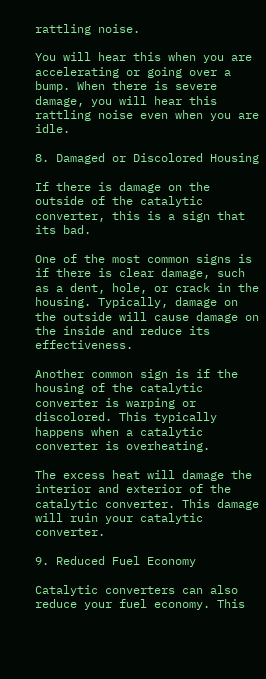rattling noise.

You will hear this when you are accelerating or going over a bump. When there is severe damage, you will hear this rattling noise even when you are idle.

8. Damaged or Discolored Housing

If there is damage on the outside of the catalytic converter, this is a sign that its bad.

One of the most common signs is if there is clear damage, such as a dent, hole, or crack in the housing. Typically, damage on the outside will cause damage on the inside and reduce its effectiveness.

Another common sign is if the housing of the catalytic converter is warping or discolored. This typically happens when a catalytic converter is overheating.

The excess heat will damage the interior and exterior of the catalytic converter. This damage will ruin your catalytic converter.

9. Reduced Fuel Economy

Catalytic converters can also reduce your fuel economy. This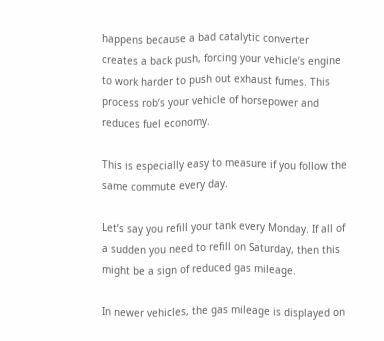happens because a bad catalytic converter creates a back push, forcing your vehicle’s engine to work harder to push out exhaust fumes. This process rob’s your vehicle of horsepower and reduces fuel economy.

This is especially easy to measure if you follow the same commute every day.

Let’s say you refill your tank every Monday. If all of a sudden you need to refill on Saturday, then this might be a sign of reduced gas mileage.

In newer vehicles, the gas mileage is displayed on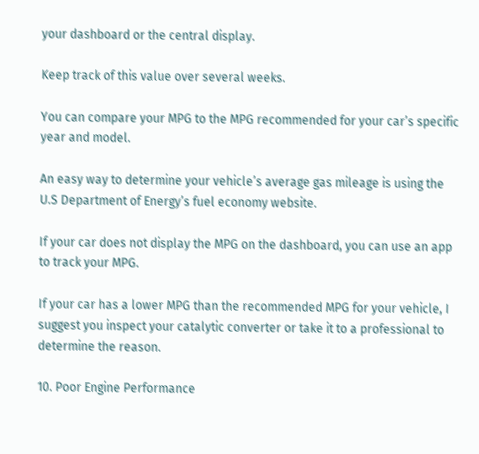your dashboard or the central display.

Keep track of this value over several weeks.

You can compare your MPG to the MPG recommended for your car’s specific year and model.

An easy way to determine your vehicle’s average gas mileage is using the U.S Department of Energy’s fuel economy website.

If your car does not display the MPG on the dashboard, you can use an app to track your MPG.

If your car has a lower MPG than the recommended MPG for your vehicle, I suggest you inspect your catalytic converter or take it to a professional to determine the reason.

10. Poor Engine Performance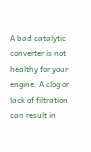A bad catalytic converter is not healthy for your engine. A clog or lack of filtration can result in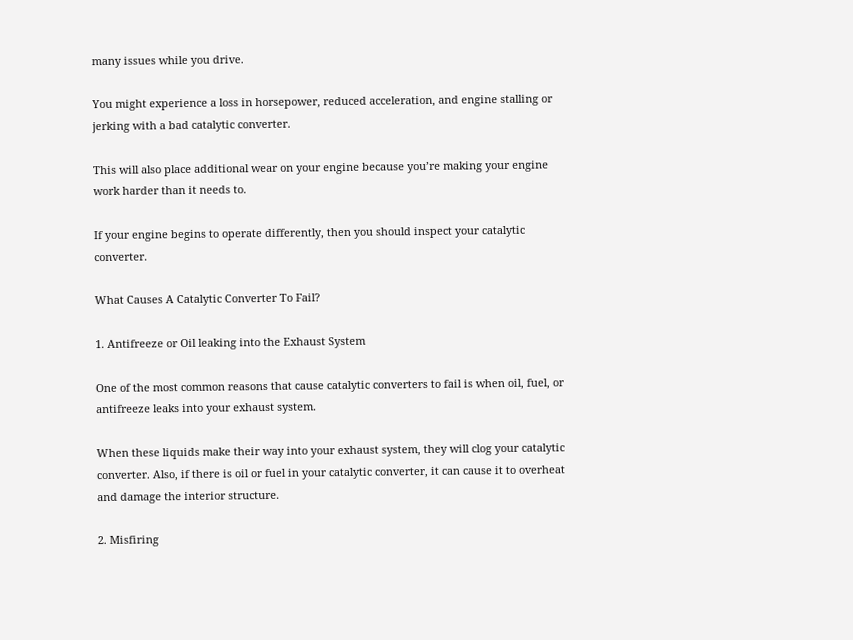many issues while you drive.

You might experience a loss in horsepower, reduced acceleration, and engine stalling or jerking with a bad catalytic converter.

This will also place additional wear on your engine because you’re making your engine work harder than it needs to.

If your engine begins to operate differently, then you should inspect your catalytic converter.

What Causes A Catalytic Converter To Fail?

1. Antifreeze or Oil leaking into the Exhaust System

One of the most common reasons that cause catalytic converters to fail is when oil, fuel, or antifreeze leaks into your exhaust system.

When these liquids make their way into your exhaust system, they will clog your catalytic converter. Also, if there is oil or fuel in your catalytic converter, it can cause it to overheat and damage the interior structure.

2. Misfiring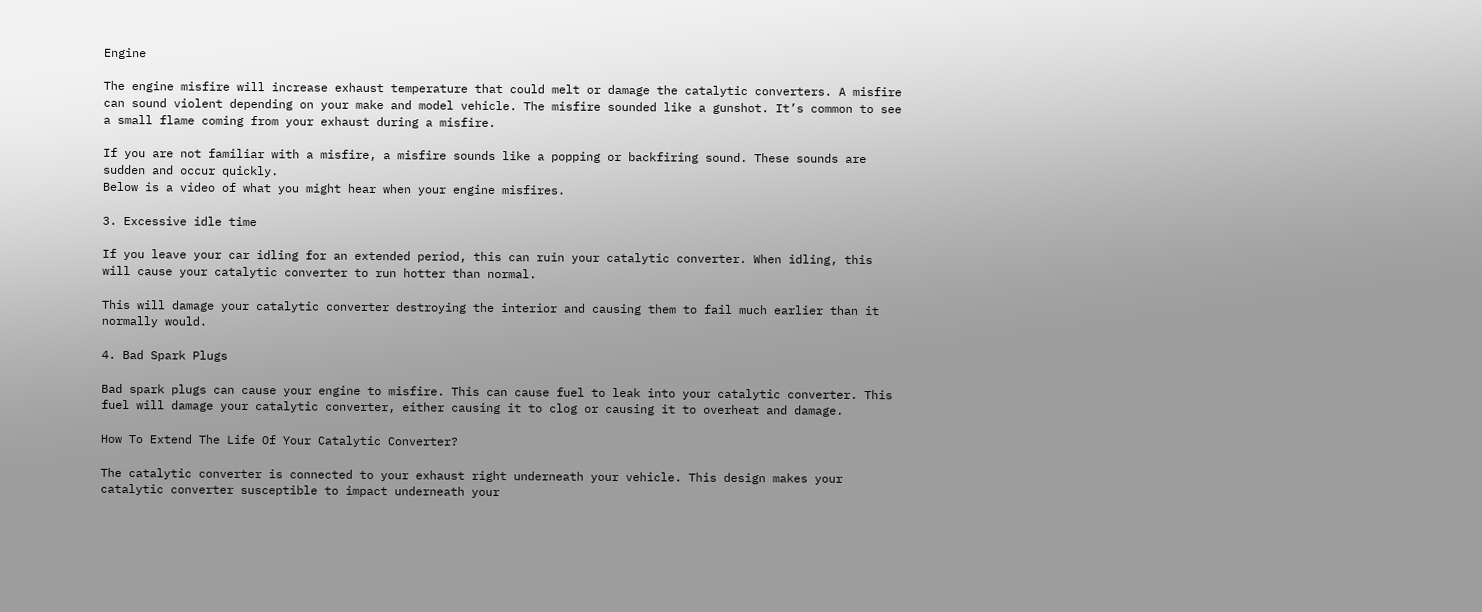Engine

The engine misfire will increase exhaust temperature that could melt or damage the catalytic converters. A misfire can sound violent depending on your make and model vehicle. The misfire sounded like a gunshot. It’s common to see a small flame coming from your exhaust during a misfire.

If you are not familiar with a misfire, a misfire sounds like a popping or backfiring sound. These sounds are sudden and occur quickly.
Below is a video of what you might hear when your engine misfires.

3. Excessive idle time

If you leave your car idling for an extended period, this can ruin your catalytic converter. When idling, this will cause your catalytic converter to run hotter than normal.

This will damage your catalytic converter destroying the interior and causing them to fail much earlier than it normally would.

4. Bad Spark Plugs

Bad spark plugs can cause your engine to misfire. This can cause fuel to leak into your catalytic converter. This fuel will damage your catalytic converter, either causing it to clog or causing it to overheat and damage.

How To Extend The Life Of Your Catalytic Converter?

The catalytic converter is connected to your exhaust right underneath your vehicle. This design makes your catalytic converter susceptible to impact underneath your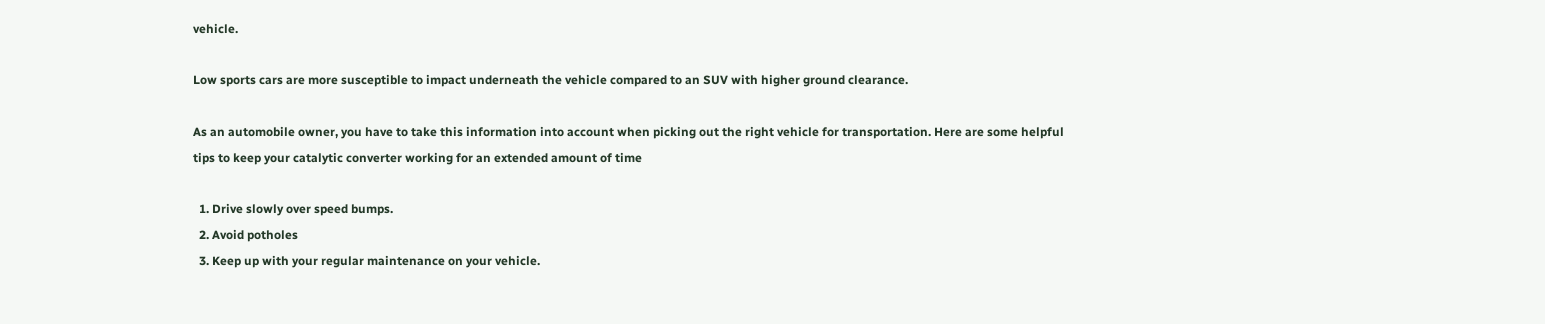vehicle.

Low sports cars are more susceptible to impact underneath the vehicle compared to an SUV with higher ground clearance.

As an automobile owner, you have to take this information into account when picking out the right vehicle for transportation. Here are some helpful tips to keep your catalytic converter working for an extended amount of time

  1. Drive slowly over speed bumps.
  2. Avoid potholes
  3. Keep up with your regular maintenance on your vehicle.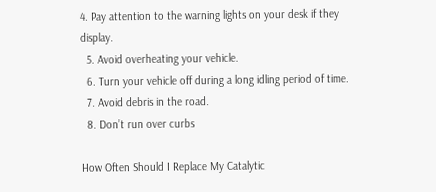4. Pay attention to the warning lights on your desk if they display.
  5. Avoid overheating your vehicle.
  6. Turn your vehicle off during a long idling period of time.
  7. Avoid debris in the road.
  8. Don’t run over curbs

How Often Should I Replace My Catalytic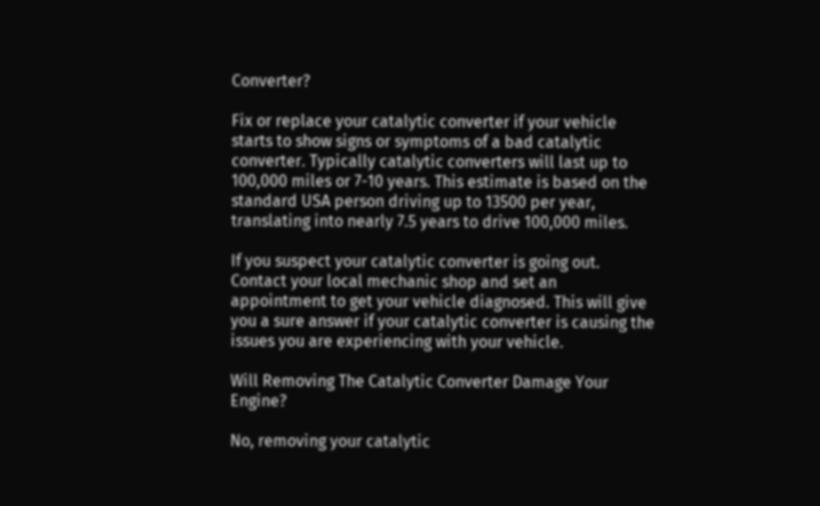Converter?

Fix or replace your catalytic converter if your vehicle starts to show signs or symptoms of a bad catalytic converter. Typically catalytic converters will last up to 100,000 miles or 7-10 years. This estimate is based on the standard USA person driving up to 13500 per year, translating into nearly 7.5 years to drive 100,000 miles.

If you suspect your catalytic converter is going out. Contact your local mechanic shop and set an appointment to get your vehicle diagnosed. This will give you a sure answer if your catalytic converter is causing the issues you are experiencing with your vehicle.

Will Removing The Catalytic Converter Damage Your Engine?

No, removing your catalytic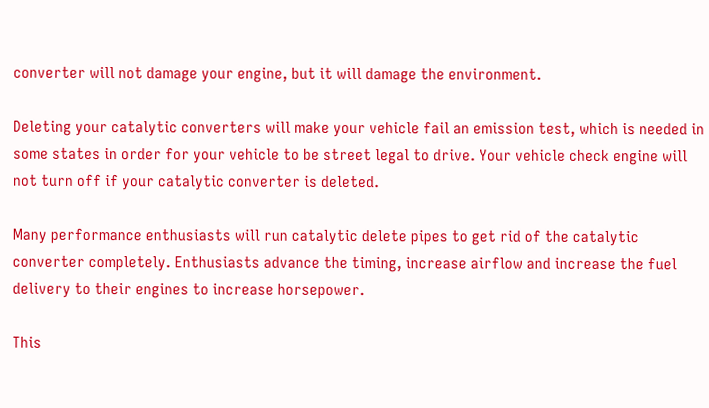converter will not damage your engine, but it will damage the environment.

Deleting your catalytic converters will make your vehicle fail an emission test, which is needed in some states in order for your vehicle to be street legal to drive. Your vehicle check engine will not turn off if your catalytic converter is deleted.

Many performance enthusiasts will run catalytic delete pipes to get rid of the catalytic converter completely. Enthusiasts advance the timing, increase airflow and increase the fuel delivery to their engines to increase horsepower.

This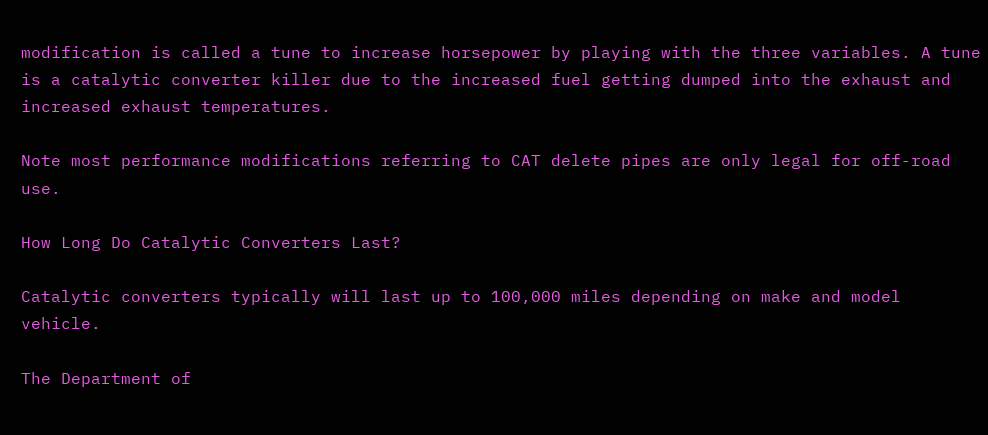modification is called a tune to increase horsepower by playing with the three variables. A tune is a catalytic converter killer due to the increased fuel getting dumped into the exhaust and increased exhaust temperatures.

Note most performance modifications referring to CAT delete pipes are only legal for off-road use.

How Long Do Catalytic Converters Last?

Catalytic converters typically will last up to 100,000 miles depending on make and model vehicle.

The Department of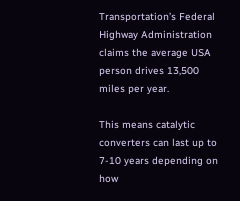Transportation’s Federal Highway Administration claims the average USA person drives 13,500 miles per year.

This means catalytic converters can last up to 7-10 years depending on how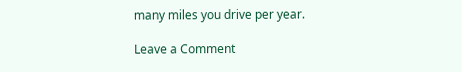many miles you drive per year.

Leave a Comment